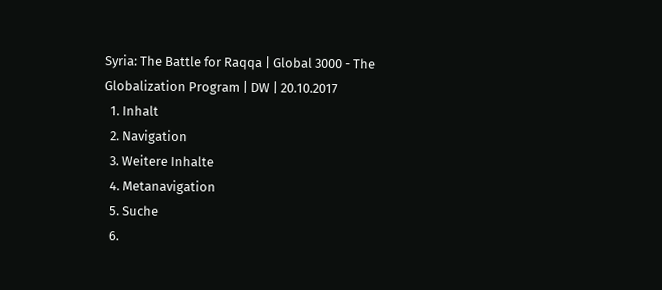Syria: The Battle for Raqqa | Global 3000 - The Globalization Program | DW | 20.10.2017
  1. Inhalt
  2. Navigation
  3. Weitere Inhalte
  4. Metanavigation
  5. Suche
  6.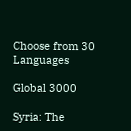Choose from 30 Languages

Global 3000

Syria: The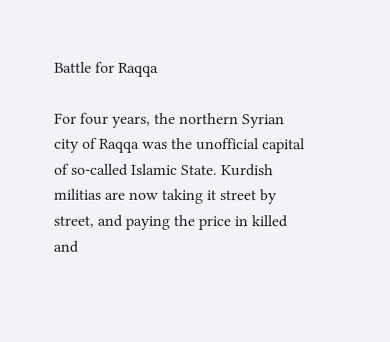Battle for Raqqa

For four years, the northern Syrian city of Raqqa was the unofficial capital of so-called Islamic State. Kurdish militias are now taking it street by street, and paying the price in killed and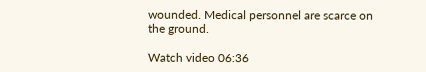wounded. Medical personnel are scarce on the ground.

Watch video 06:36